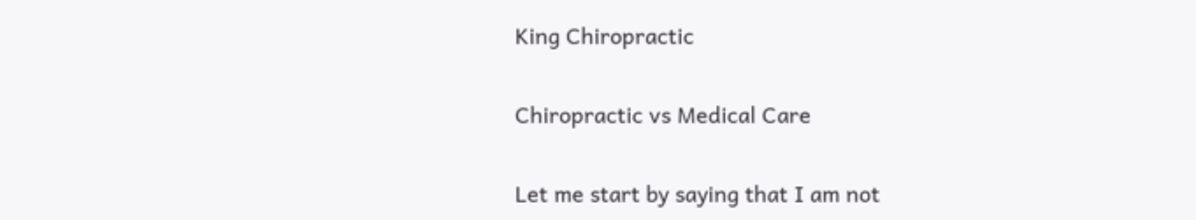King Chiropractic

Chiropractic vs Medical Care

Let me start by saying that I am not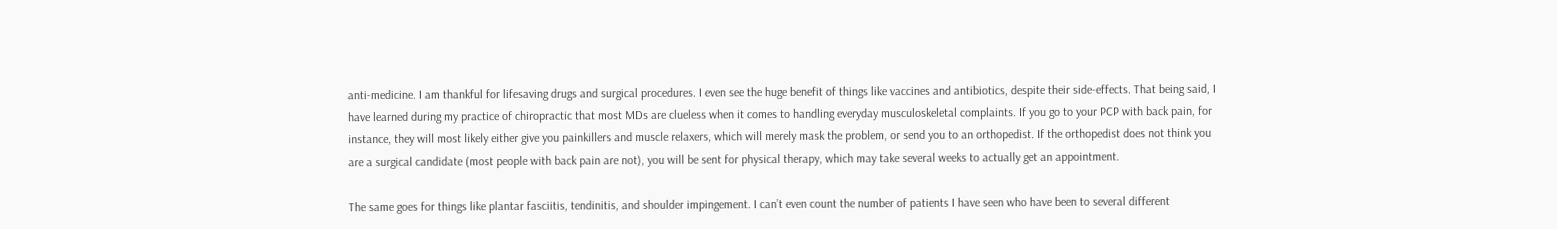anti-medicine. I am thankful for lifesaving drugs and surgical procedures. I even see the huge benefit of things like vaccines and antibiotics, despite their side-effects. That being said, I have learned during my practice of chiropractic that most MDs are clueless when it comes to handling everyday musculoskeletal complaints. If you go to your PCP with back pain, for instance, they will most likely either give you painkillers and muscle relaxers, which will merely mask the problem, or send you to an orthopedist. If the orthopedist does not think you are a surgical candidate (most people with back pain are not), you will be sent for physical therapy, which may take several weeks to actually get an appointment.

The same goes for things like plantar fasciitis, tendinitis, and shoulder impingement. I can’t even count the number of patients I have seen who have been to several different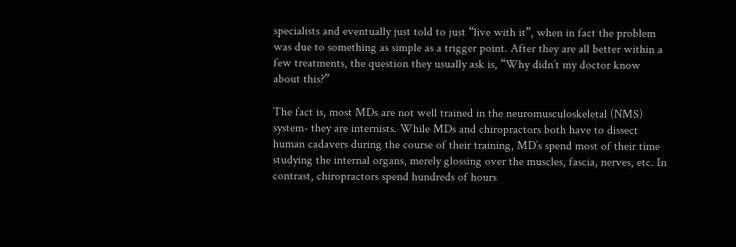specialists and eventually just told to just “live with it”, when in fact the problem was due to something as simple as a trigger point. After they are all better within a few treatments, the question they usually ask is, “Why didn’t my doctor know about this?”

The fact is, most MDs are not well trained in the neuromusculoskeletal (NMS) system- they are internists. While MDs and chiropractors both have to dissect human cadavers during the course of their training, MD’s spend most of their time studying the internal organs, merely glossing over the muscles, fascia, nerves, etc. In contrast, chiropractors spend hundreds of hours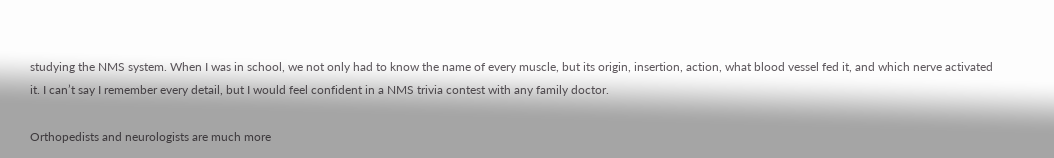studying the NMS system. When I was in school, we not only had to know the name of every muscle, but its origin, insertion, action, what blood vessel fed it, and which nerve activated it. I can’t say I remember every detail, but I would feel confident in a NMS trivia contest with any family doctor.

Orthopedists and neurologists are much more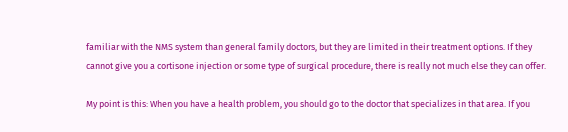familiar with the NMS system than general family doctors, but they are limited in their treatment options. If they cannot give you a cortisone injection or some type of surgical procedure, there is really not much else they can offer.

My point is this: When you have a health problem, you should go to the doctor that specializes in that area. If you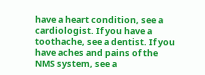have a heart condition, see a cardiologist. If you have a toothache, see a dentist. If you have aches and pains of the NMS system, see a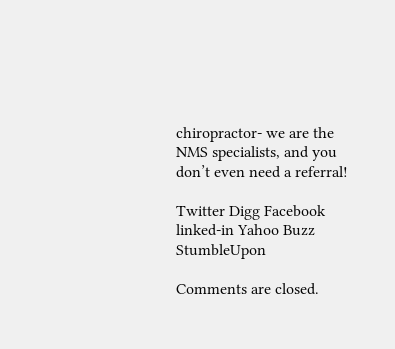chiropractor- we are the NMS specialists, and you don’t even need a referral!

Twitter Digg Facebook linked-in Yahoo Buzz StumbleUpon

Comments are closed.